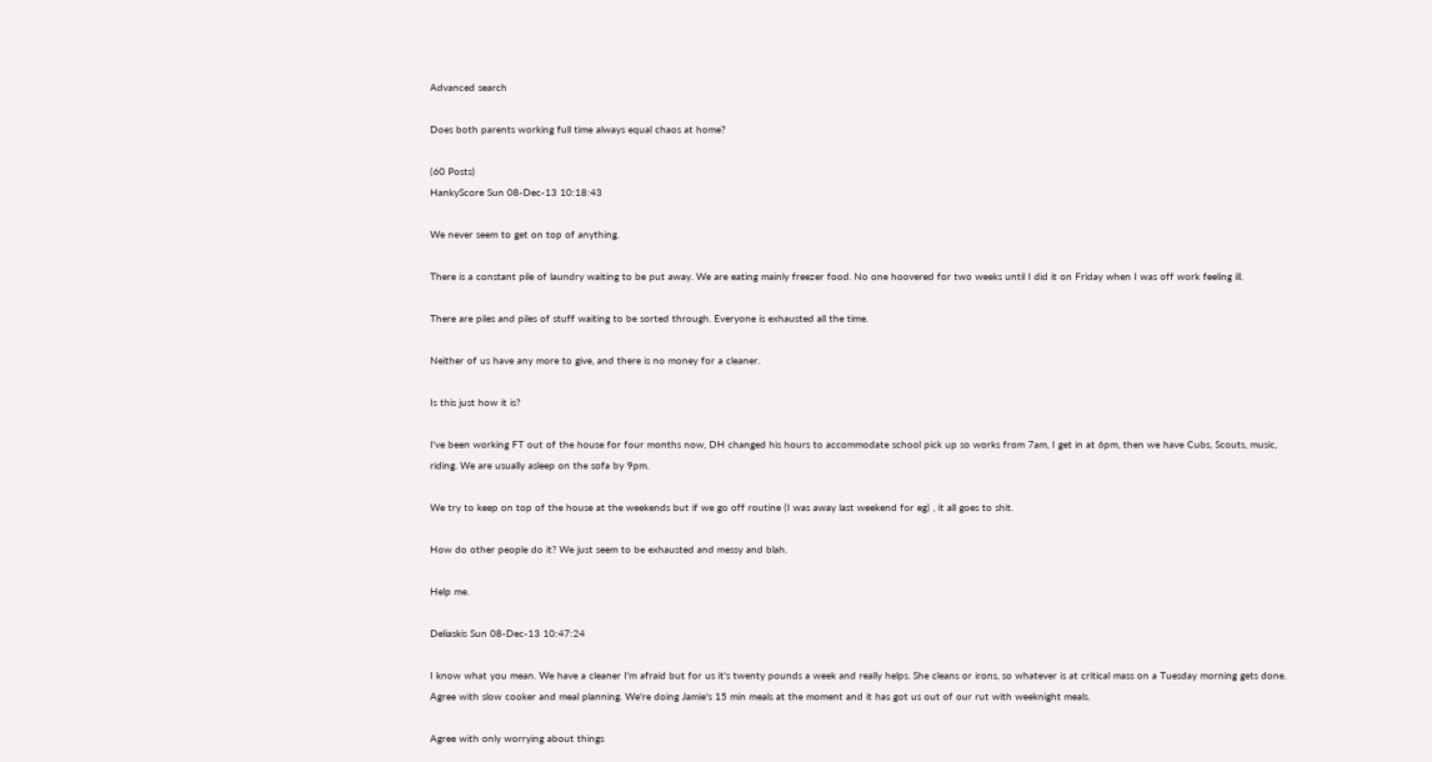Advanced search

Does both parents working full time always equal chaos at home?

(60 Posts)
HankyScore Sun 08-Dec-13 10:18:43

We never seem to get on top of anything.

There is a constant pile of laundry waiting to be put away. We are eating mainly freezer food. No one hoovered for two weeks until I did it on Friday when I was off work feeling ill.

There are piles and piles of stuff waiting to be sorted through. Everyone is exhausted all the time.

Neither of us have any more to give, and there is no money for a cleaner.

Is this just how it is?

I've been working FT out of the house for four months now, DH changed his hours to accommodate school pick up so works from 7am, I get in at 6pm, then we have Cubs, Scouts, music, riding. We are usually asleep on the sofa by 9pm.

We try to keep on top of the house at the weekends but if we go off routine (I was away last weekend for eg) , it all goes to shit.

How do other people do it? We just seem to be exhausted and messy and blah.

Help me.

Deliaskis Sun 08-Dec-13 10:47:24

I know what you mean. We have a cleaner I'm afraid but for us it's twenty pounds a week and really helps. She cleans or irons, so whatever is at critical mass on a Tuesday morning gets done. Agree with slow cooker and meal planning. We're doing Jamie's 15 min meals at the moment and it has got us out of our rut with weeknight meals.

Agree with only worrying about things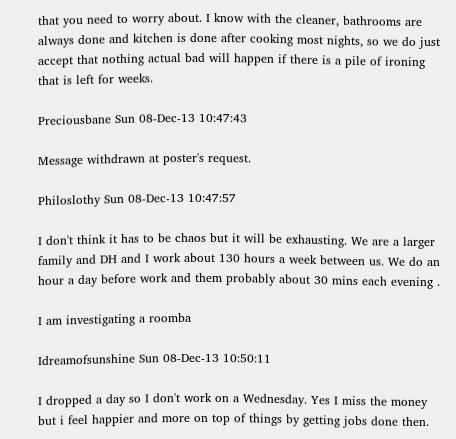that you need to worry about. I know with the cleaner, bathrooms are always done and kitchen is done after cooking most nights, so we do just accept that nothing actual bad will happen if there is a pile of ironing that is left for weeks.

Preciousbane Sun 08-Dec-13 10:47:43

Message withdrawn at poster's request.

Philoslothy Sun 08-Dec-13 10:47:57

I don't think it has to be chaos but it will be exhausting. We are a larger family and DH and I work about 130 hours a week between us. We do an hour a day before work and them probably about 30 mins each evening .

I am investigating a roomba

Idreamofsunshine Sun 08-Dec-13 10:50:11

I dropped a day so I don't work on a Wednesday. Yes I miss the money but i feel happier and more on top of things by getting jobs done then.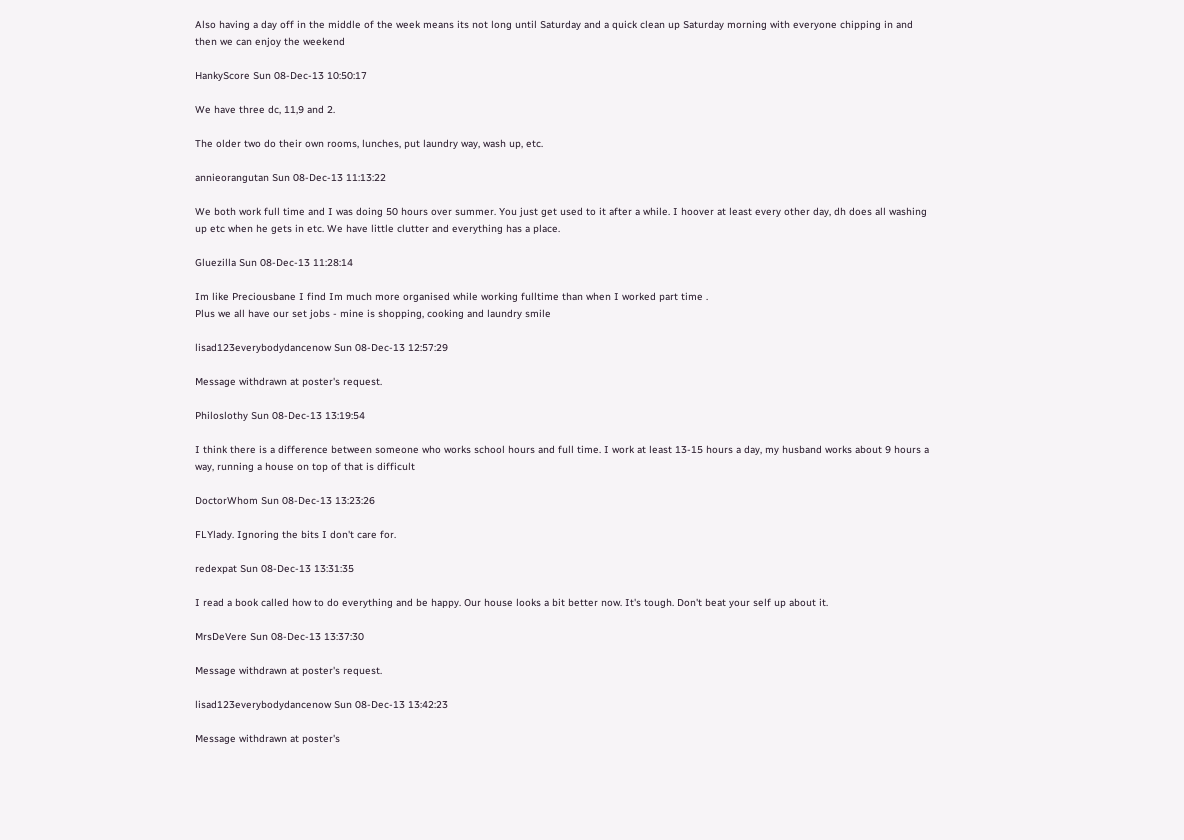Also having a day off in the middle of the week means its not long until Saturday and a quick clean up Saturday morning with everyone chipping in and then we can enjoy the weekend

HankyScore Sun 08-Dec-13 10:50:17

We have three dc, 11,9 and 2.

The older two do their own rooms, lunches, put laundry way, wash up, etc.

annieorangutan Sun 08-Dec-13 11:13:22

We both work full time and I was doing 50 hours over summer. You just get used to it after a while. I hoover at least every other day, dh does all washing up etc when he gets in etc. We have little clutter and everything has a place.

Gluezilla Sun 08-Dec-13 11:28:14

Im like Preciousbane I find Im much more organised while working fulltime than when I worked part time .
Plus we all have our set jobs - mine is shopping, cooking and laundry smile

lisad123everybodydancenow Sun 08-Dec-13 12:57:29

Message withdrawn at poster's request.

Philoslothy Sun 08-Dec-13 13:19:54

I think there is a difference between someone who works school hours and full time. I work at least 13-15 hours a day, my husband works about 9 hours a way, running a house on top of that is difficult

DoctorWhom Sun 08-Dec-13 13:23:26

FLYlady. Ignoring the bits I don't care for.

redexpat Sun 08-Dec-13 13:31:35

I read a book called how to do everything and be happy. Our house looks a bit better now. It's tough. Don't beat your self up about it.

MrsDeVere Sun 08-Dec-13 13:37:30

Message withdrawn at poster's request.

lisad123everybodydancenow Sun 08-Dec-13 13:42:23

Message withdrawn at poster's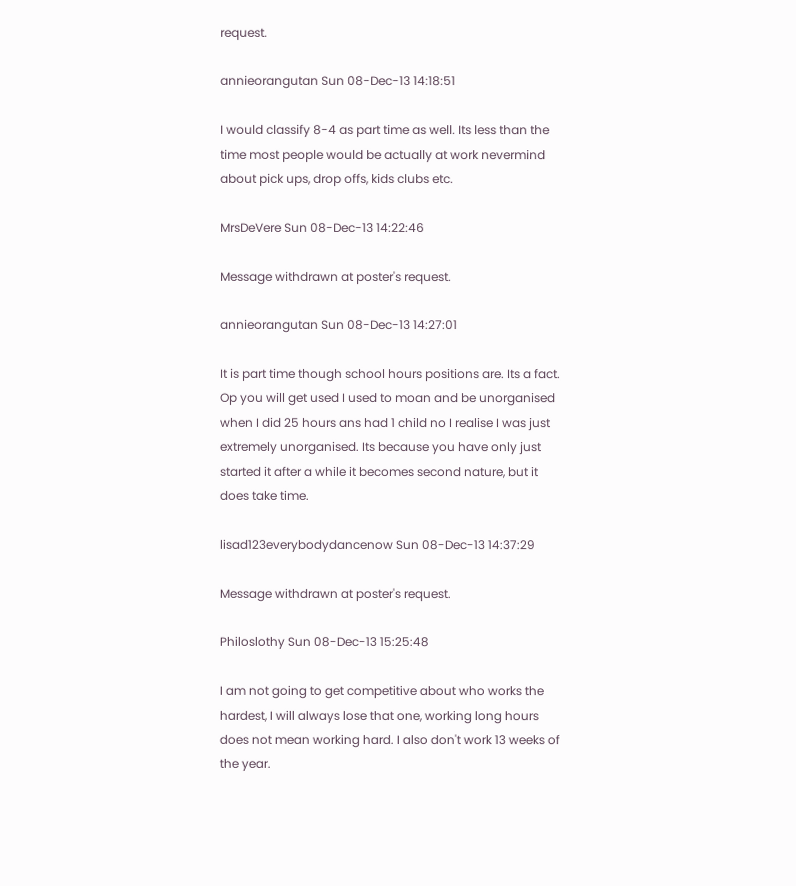request.

annieorangutan Sun 08-Dec-13 14:18:51

I would classify 8-4 as part time as well. Its less than the time most people would be actually at work nevermind about pick ups, drop offs, kids clubs etc.

MrsDeVere Sun 08-Dec-13 14:22:46

Message withdrawn at poster's request.

annieorangutan Sun 08-Dec-13 14:27:01

It is part time though school hours positions are. Its a fact. Op you will get used I used to moan and be unorganised when I did 25 hours ans had 1 child no I realise I was just extremely unorganised. Its because you have only just started it after a while it becomes second nature, but it does take time.

lisad123everybodydancenow Sun 08-Dec-13 14:37:29

Message withdrawn at poster's request.

Philoslothy Sun 08-Dec-13 15:25:48

I am not going to get competitive about who works the hardest, I will always lose that one, working long hours does not mean working hard. I also don't work 13 weeks of the year.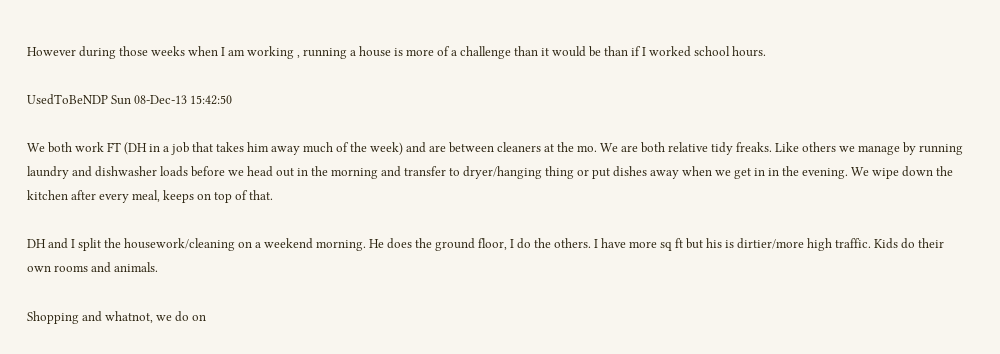However during those weeks when I am working , running a house is more of a challenge than it would be than if I worked school hours.

UsedToBeNDP Sun 08-Dec-13 15:42:50

We both work FT (DH in a job that takes him away much of the week) and are between cleaners at the mo. We are both relative tidy freaks. Like others we manage by running laundry and dishwasher loads before we head out in the morning and transfer to dryer/hanging thing or put dishes away when we get in in the evening. We wipe down the kitchen after every meal, keeps on top of that.

DH and I split the housework/cleaning on a weekend morning. He does the ground floor, I do the others. I have more sq ft but his is dirtier/more high traffic. Kids do their own rooms and animals.

Shopping and whatnot, we do on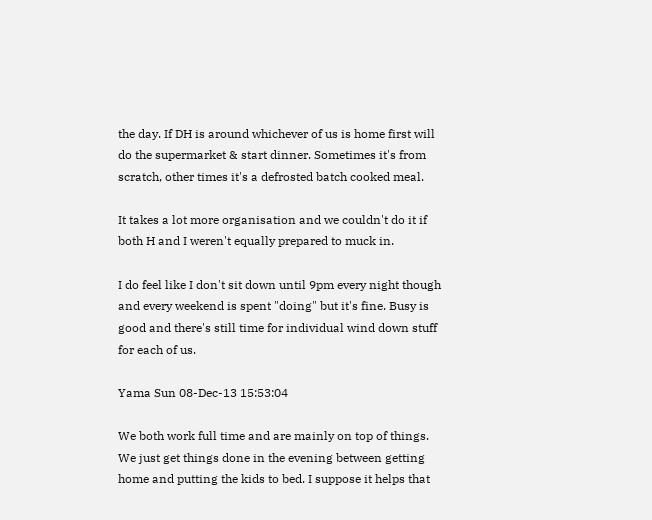the day. If DH is around whichever of us is home first will do the supermarket & start dinner. Sometimes it's from scratch, other times it's a defrosted batch cooked meal.

It takes a lot more organisation and we couldn't do it if both H and I weren't equally prepared to muck in.

I do feel like I don't sit down until 9pm every night though and every weekend is spent "doing" but it's fine. Busy is good and there's still time for individual wind down stuff for each of us.

Yama Sun 08-Dec-13 15:53:04

We both work full time and are mainly on top of things. We just get things done in the evening between getting home and putting the kids to bed. I suppose it helps that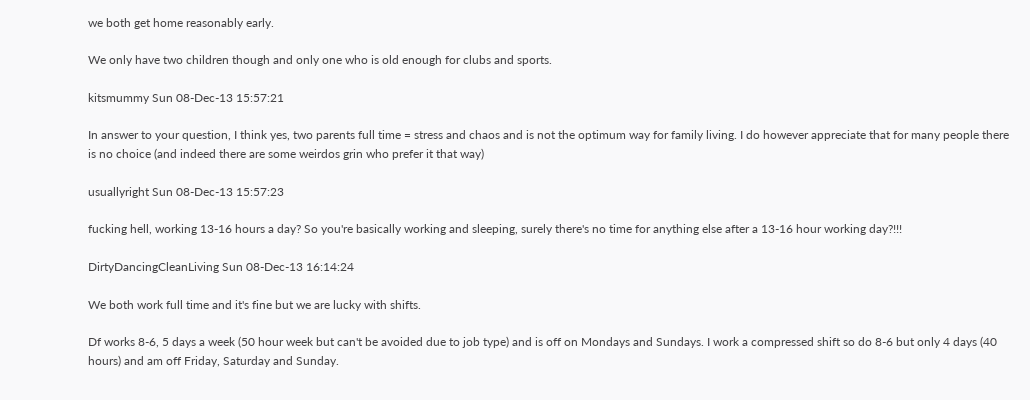we both get home reasonably early.

We only have two children though and only one who is old enough for clubs and sports.

kitsmummy Sun 08-Dec-13 15:57:21

In answer to your question, I think yes, two parents full time = stress and chaos and is not the optimum way for family living. I do however appreciate that for many people there is no choice (and indeed there are some weirdos grin who prefer it that way)

usuallyright Sun 08-Dec-13 15:57:23

fucking hell, working 13-16 hours a day? So you're basically working and sleeping, surely there's no time for anything else after a 13-16 hour working day?!!!

DirtyDancingCleanLiving Sun 08-Dec-13 16:14:24

We both work full time and it's fine but we are lucky with shifts.

Df works 8-6, 5 days a week (50 hour week but can't be avoided due to job type) and is off on Mondays and Sundays. I work a compressed shift so do 8-6 but only 4 days (40 hours) and am off Friday, Saturday and Sunday.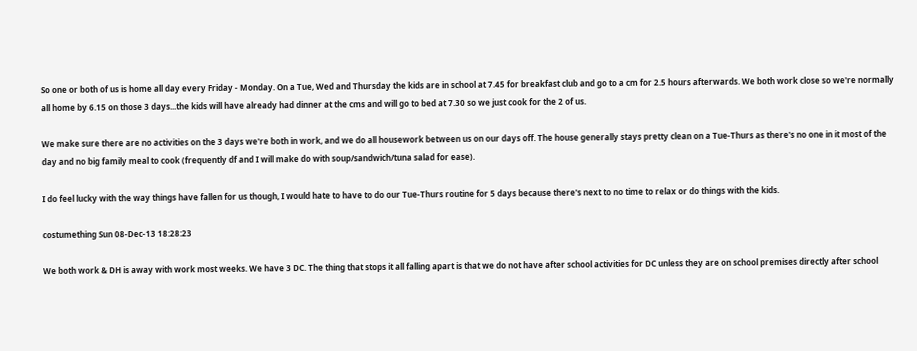So one or both of us is home all day every Friday - Monday. On a Tue, Wed and Thursday the kids are in school at 7.45 for breakfast club and go to a cm for 2.5 hours afterwards. We both work close so we're normally all home by 6.15 on those 3 days...the kids will have already had dinner at the cms and will go to bed at 7.30 so we just cook for the 2 of us.

We make sure there are no activities on the 3 days we're both in work, and we do all housework between us on our days off. The house generally stays pretty clean on a Tue-Thurs as there's no one in it most of the day and no big family meal to cook (frequently df and I will make do with soup/sandwich/tuna salad for ease).

I do feel lucky with the way things have fallen for us though, I would hate to have to do our Tue-Thurs routine for 5 days because there's next to no time to relax or do things with the kids.

costumething Sun 08-Dec-13 18:28:23

We both work & DH is away with work most weeks. We have 3 DC. The thing that stops it all falling apart is that we do not have after school activities for DC unless they are on school premises directly after school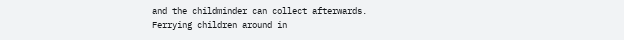and the childminder can collect afterwards.
Ferrying children around in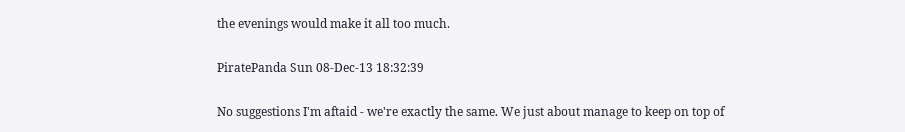the evenings would make it all too much.

PiratePanda Sun 08-Dec-13 18:32:39

No suggestions I'm aftaid - we're exactly the same. We just about manage to keep on top of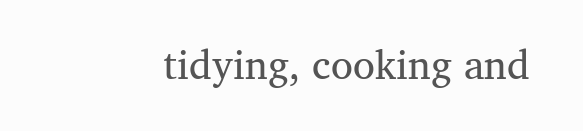tidying, cooking and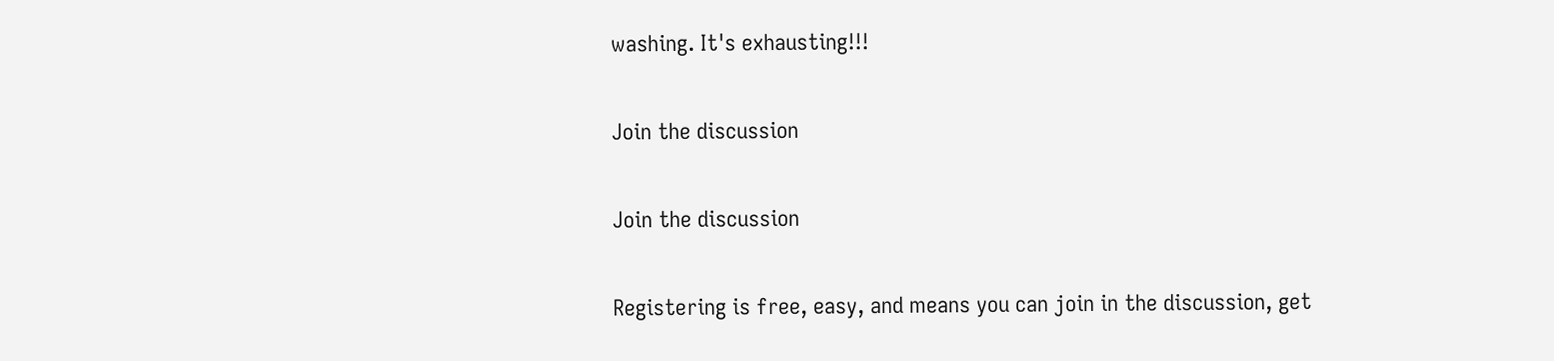washing. It's exhausting!!!

Join the discussion

Join the discussion

Registering is free, easy, and means you can join in the discussion, get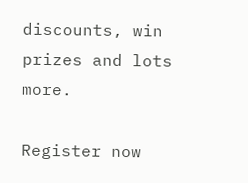discounts, win prizes and lots more.

Register now